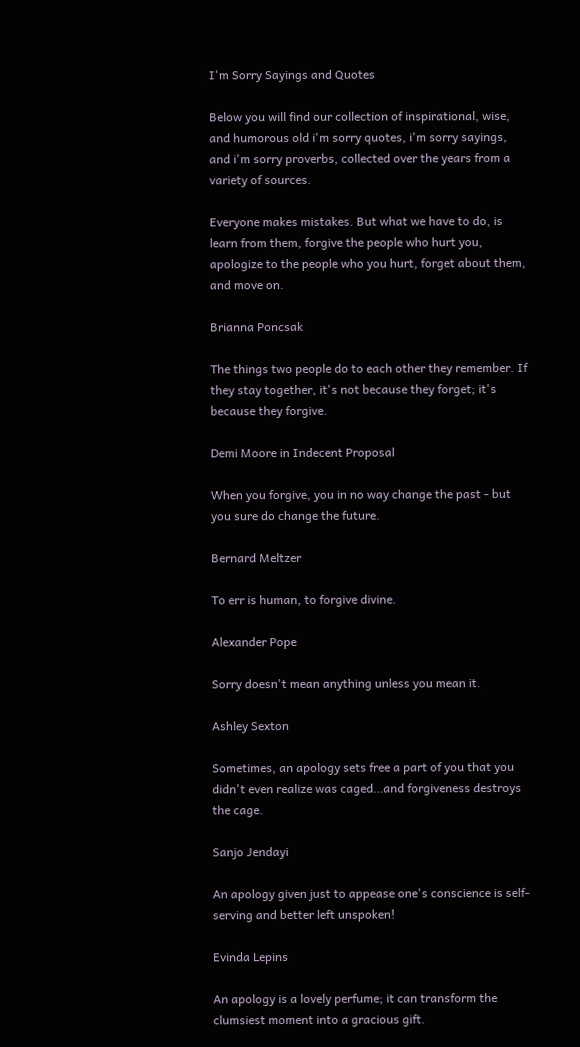I'm Sorry Sayings and Quotes

Below you will find our collection of inspirational, wise, and humorous old i'm sorry quotes, i'm sorry sayings, and i'm sorry proverbs, collected over the years from a variety of sources.

Everyone makes mistakes. But what we have to do, is learn from them, forgive the people who hurt you, apologize to the people who you hurt, forget about them, and move on.

Brianna Poncsak

The things two people do to each other they remember. If they stay together, it's not because they forget; it's because they forgive.

Demi Moore in Indecent Proposal

When you forgive, you in no way change the past - but you sure do change the future.

Bernard Meltzer

To err is human, to forgive divine.

Alexander Pope

Sorry doesn't mean anything unless you mean it.

Ashley Sexton

Sometimes, an apology sets free a part of you that you didn't even realize was caged…and forgiveness destroys the cage.

Sanjo Jendayi

An apology given just to appease one's conscience is self-serving and better left unspoken!

Evinda Lepins

An apology is a lovely perfume; it can transform the clumsiest moment into a gracious gift.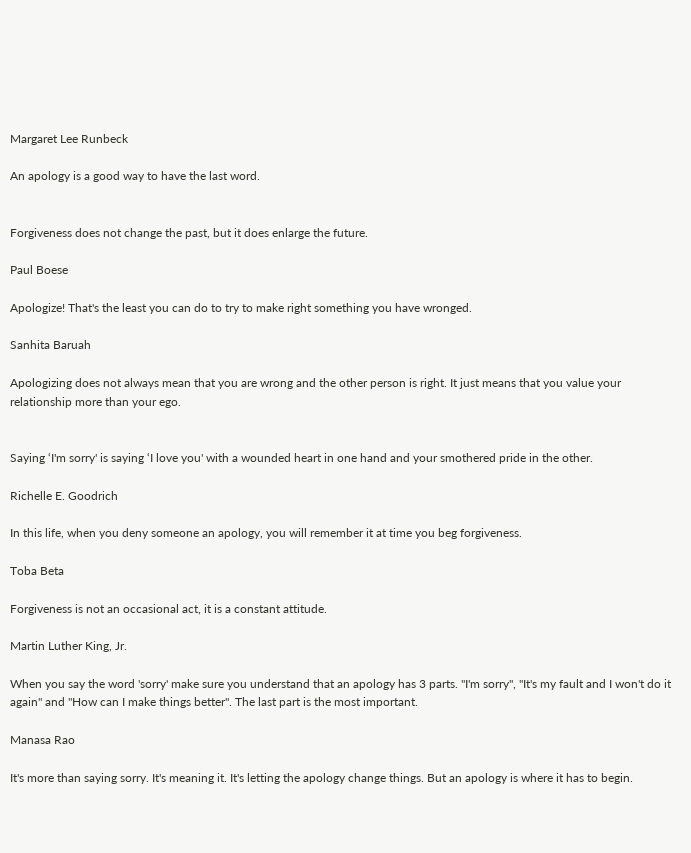Margaret Lee Runbeck

An apology is a good way to have the last word.


Forgiveness does not change the past, but it does enlarge the future.

Paul Boese

Apologize! That's the least you can do to try to make right something you have wronged.

Sanhita Baruah

Apologizing does not always mean that you are wrong and the other person is right. It just means that you value your relationship more than your ego.


Saying ‘I'm sorry' is saying ‘I love you' with a wounded heart in one hand and your smothered pride in the other.

Richelle E. Goodrich

In this life, when you deny someone an apology, you will remember it at time you beg forgiveness.

Toba Beta

Forgiveness is not an occasional act, it is a constant attitude.

Martin Luther King, Jr.

When you say the word 'sorry' make sure you understand that an apology has 3 parts. "I'm sorry", "It's my fault and I won't do it again" and "How can I make things better". The last part is the most important.

Manasa Rao

It's more than saying sorry. It's meaning it. It's letting the apology change things. But an apology is where it has to begin.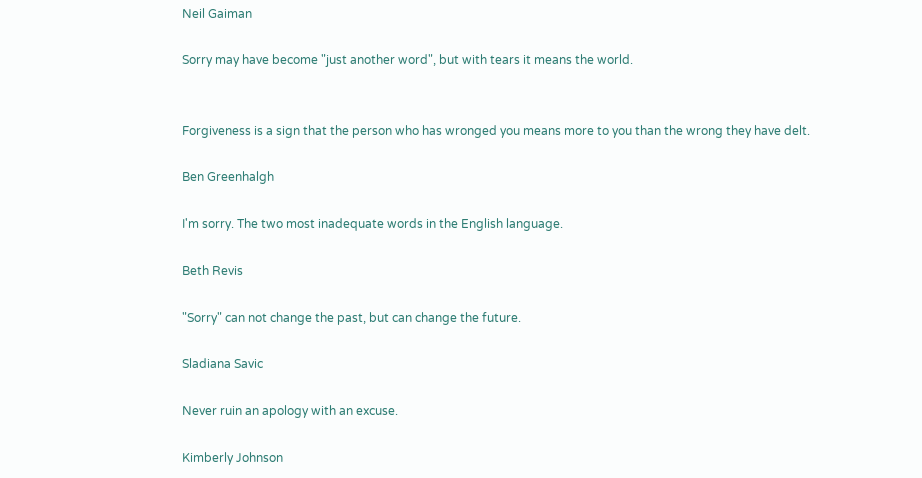Neil Gaiman

Sorry may have become "just another word", but with tears it means the world.


Forgiveness is a sign that the person who has wronged you means more to you than the wrong they have delt.

Ben Greenhalgh

I'm sorry. The two most inadequate words in the English language.

Beth Revis

"Sorry" can not change the past, but can change the future.

Sladiana Savic

Never ruin an apology with an excuse.

Kimberly Johnson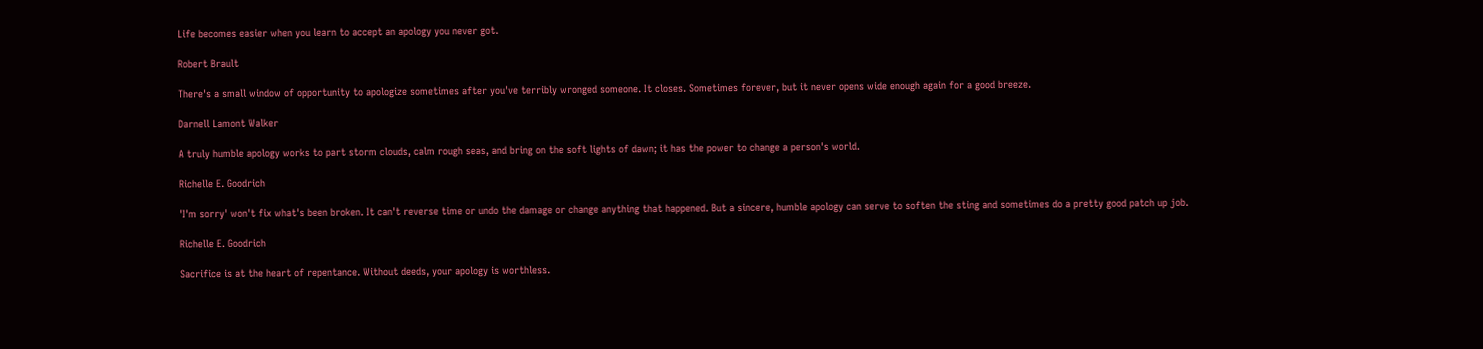Life becomes easier when you learn to accept an apology you never got.

Robert Brault

There's a small window of opportunity to apologize sometimes after you've terribly wronged someone. It closes. Sometimes forever, but it never opens wide enough again for a good breeze.

Darnell Lamont Walker

A truly humble apology works to part storm clouds, calm rough seas, and bring on the soft lights of dawn; it has the power to change a person's world.

Richelle E. Goodrich

'I'm sorry' won't fix what's been broken. It can't reverse time or undo the damage or change anything that happened. But a sincere, humble apology can serve to soften the sting and sometimes do a pretty good patch up job.

Richelle E. Goodrich

Sacrifice is at the heart of repentance. Without deeds, your apology is worthless.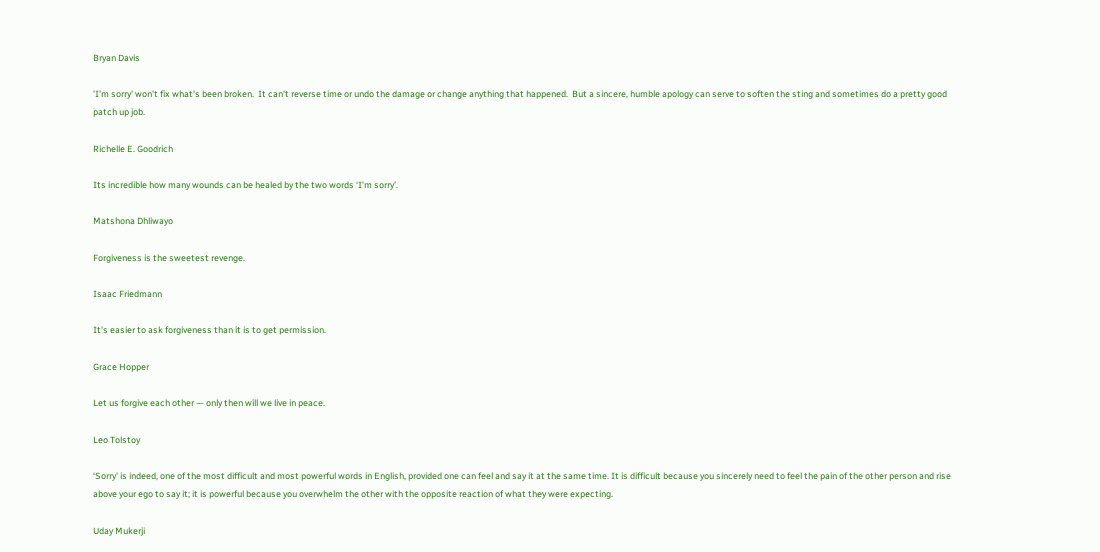Bryan Davis

'I'm sorry' won't fix what's been broken.  It can't reverse time or undo the damage or change anything that happened.  But a sincere, humble apology can serve to soften the sting and sometimes do a pretty good patch up job.

Richelle E. Goodrich

Its incredible how many wounds can be healed by the two words ‘I'm sorry'.

Matshona Dhliwayo

Forgiveness is the sweetest revenge.

Isaac Friedmann

It's easier to ask forgiveness than it is to get permission.

Grace Hopper

Let us forgive each other — only then will we live in peace.

Leo Tolstoy

‘Sorry' is indeed, one of the most difficult and most powerful words in English, provided one can feel and say it at the same time. It is difficult because you sincerely need to feel the pain of the other person and rise above your ego to say it; it is powerful because you overwhelm the other with the opposite reaction of what they were expecting.

Uday Mukerji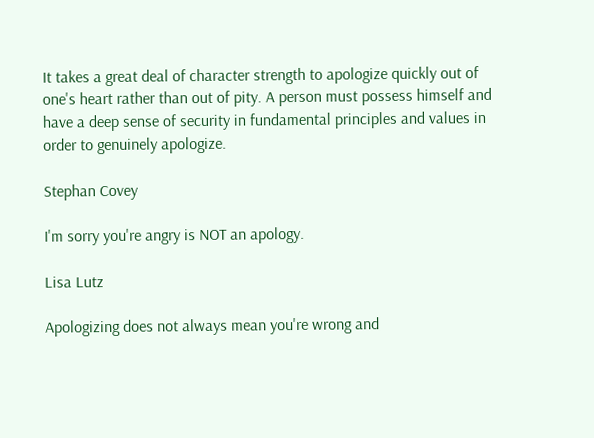It takes a great deal of character strength to apologize quickly out of one's heart rather than out of pity. A person must possess himself and have a deep sense of security in fundamental principles and values in order to genuinely apologize.

Stephan Covey

I'm sorry you're angry is NOT an apology.

Lisa Lutz

Apologizing does not always mean you're wrong and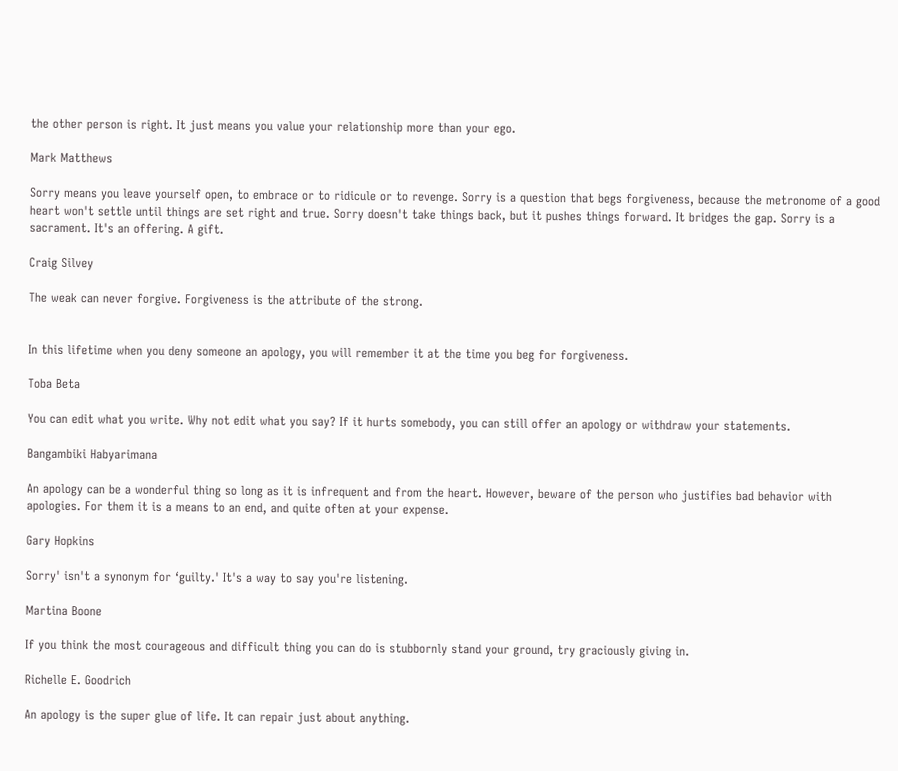the other person is right. It just means you value your relationship more than your ego.

Mark Matthews

Sorry means you leave yourself open, to embrace or to ridicule or to revenge. Sorry is a question that begs forgiveness, because the metronome of a good heart won't settle until things are set right and true. Sorry doesn't take things back, but it pushes things forward. It bridges the gap. Sorry is a sacrament. It's an offering. A gift.

Craig Silvey

The weak can never forgive. Forgiveness is the attribute of the strong.


In this lifetime when you deny someone an apology, you will remember it at the time you beg for forgiveness.

Toba Beta

You can edit what you write. Why not edit what you say? If it hurts somebody, you can still offer an apology or withdraw your statements.

Bangambiki Habyarimana

An apology can be a wonderful thing so long as it is infrequent and from the heart. However, beware of the person who justifies bad behavior with apologies. For them it is a means to an end, and quite often at your expense.

Gary Hopkins

Sorry' isn't a synonym for ‘guilty.' It's a way to say you're listening.

Martina Boone

If you think the most courageous and difficult thing you can do is stubbornly stand your ground, try graciously giving in.

Richelle E. Goodrich

An apology is the super glue of life. It can repair just about anything.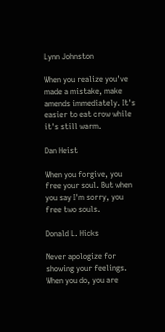Lynn Johnston

When you realize you've made a mistake, make amends immediately. It's easier to eat crow while it's still warm.

Dan Heist

When you forgive, you free your soul. But when you say I'm sorry, you free two souls.

Donald L. Hicks

Never apologize for showing your feelings. When you do, you are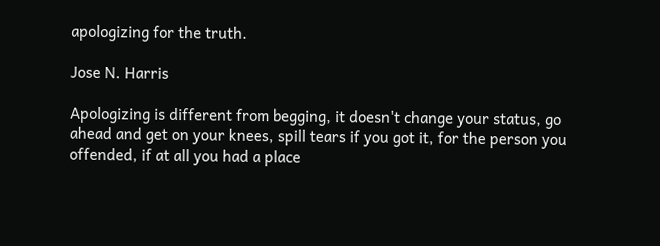apologizing for the truth.

Jose N. Harris

Apologizing is different from begging, it doesn't change your status, go ahead and get on your knees, spill tears if you got it, for the person you offended, if at all you had a place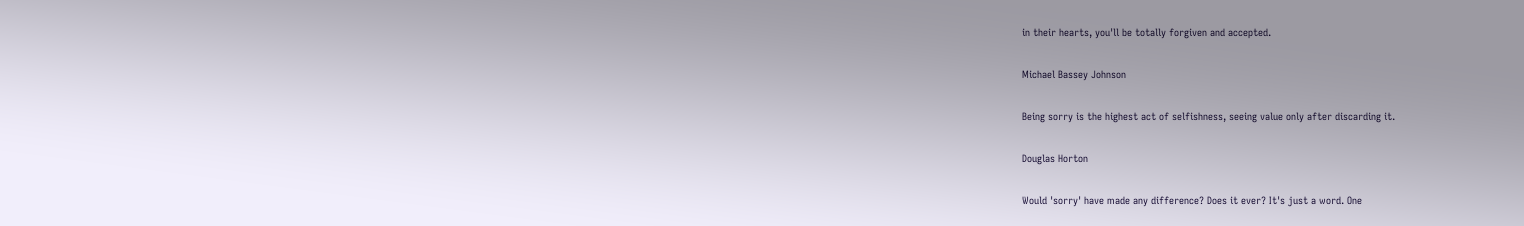in their hearts, you'll be totally forgiven and accepted.

Michael Bassey Johnson

Being sorry is the highest act of selfishness, seeing value only after discarding it.

Douglas Horton

Would 'sorry' have made any difference? Does it ever? It's just a word. One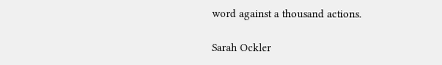word against a thousand actions.

Sarah Ockler